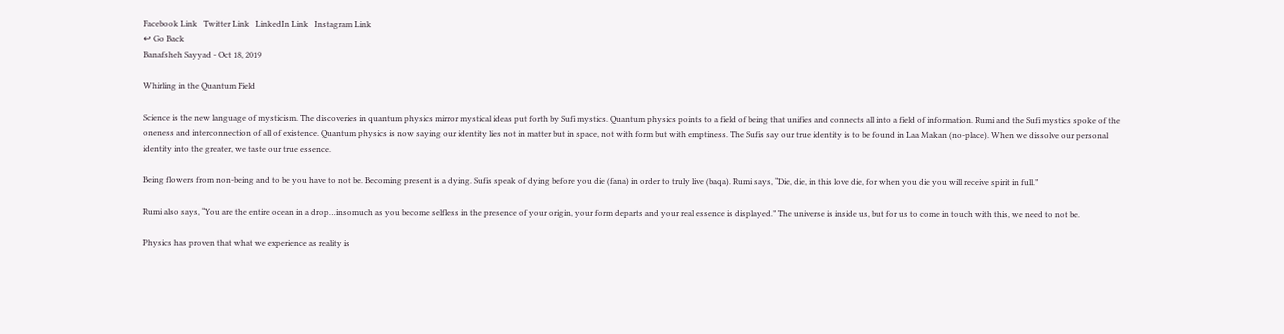Facebook Link   Twitter Link   LinkedIn Link   Instagram Link
↩ Go Back
Banafsheh Sayyad - Oct 18, 2019

Whirling in the Quantum Field

Science is the new language of mysticism. The discoveries in quantum physics mirror mystical ideas put forth by Sufi mystics. Quantum physics points to a field of being that unifies and connects all into a field of information. Rumi and the Sufi mystics spoke of the oneness and interconnection of all of existence. Quantum physics is now saying our identity lies not in matter but in space, not with form but with emptiness. The Sufis say our true identity is to be found in Laa Makan (no-place). When we dissolve our personal identity into the greater, we taste our true essence.

Being flowers from non-being and to be you have to not be. Becoming present is a dying. Sufis speak of dying before you die (fana) in order to truly live (baqa). Rumi says, “Die, die, in this love die, for when you die you will receive spirit in full.”

Rumi also says, “You are the entire ocean in a drop…insomuch as you become selfless in the presence of your origin, your form departs and your real essence is displayed.” The universe is inside us, but for us to come in touch with this, we need to not be.

Physics has proven that what we experience as reality is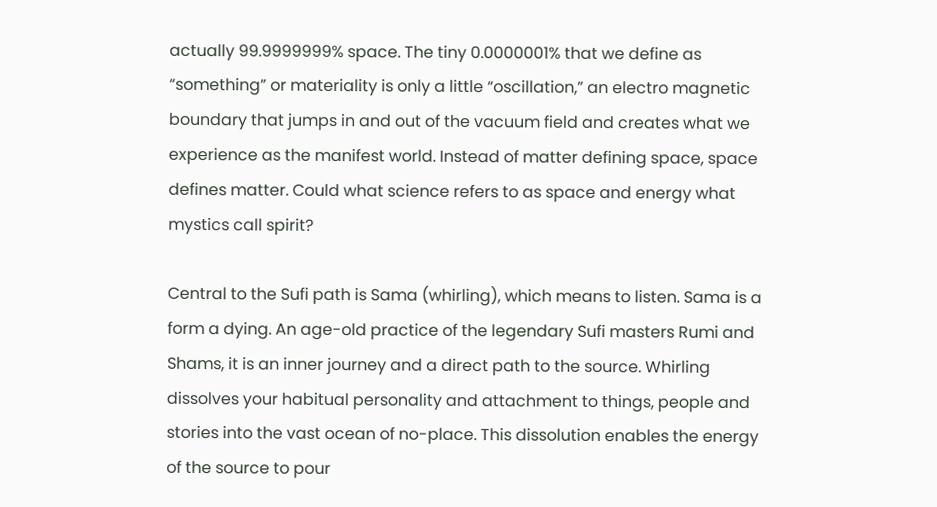actually 99.9999999% space. The tiny 0.0000001% that we define as “something” or materiality is only a little “oscillation,” an electro magnetic boundary that jumps in and out of the vacuum field and creates what we experience as the manifest world. Instead of matter defining space, space defines matter. Could what science refers to as space and energy what mystics call spirit?

Central to the Sufi path is Sama (whirling), which means to listen. Sama is a form a dying. An age-old practice of the legendary Sufi masters Rumi and Shams, it is an inner journey and a direct path to the source. Whirling dissolves your habitual personality and attachment to things, people and stories into the vast ocean of no-place. This dissolution enables the energy of the source to pour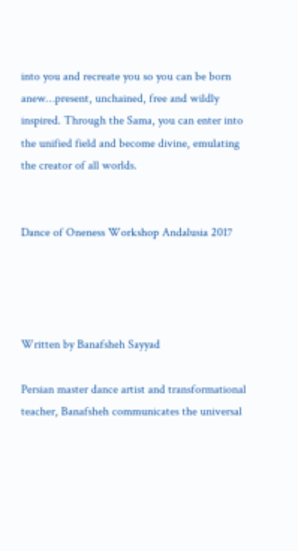into you and recreate you so you can be born anew…present, unchained, free and wildly inspired. Through the Sama, you can enter into the unified field and become divine, emulating the creator of all worlds.


Dance of Oneness Workshop Andalusia 2017




Written by Banafsheh Sayyad

Persian master dance artist and transformational teacher, Banafsheh communicates the universal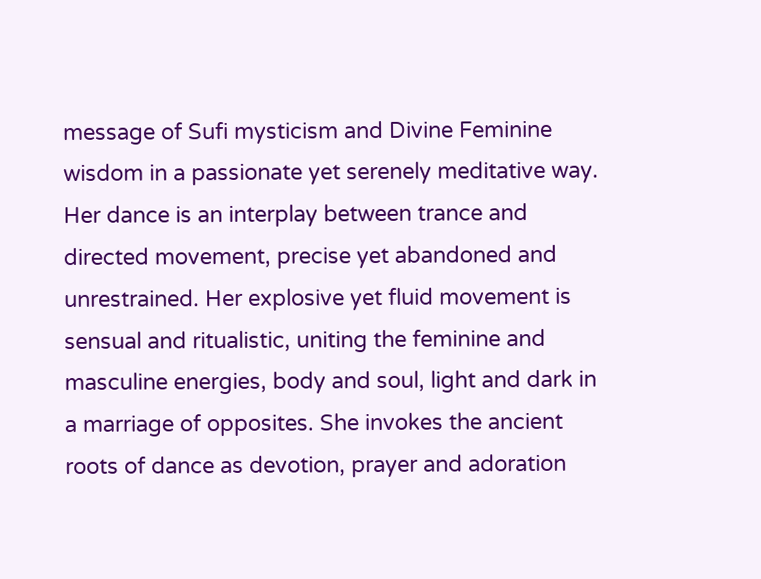message of Sufi mysticism and Divine Feminine wisdom in a passionate yet serenely meditative way. Her dance is an interplay between trance and directed movement, precise yet abandoned and unrestrained. Her explosive yet fluid movement is sensual and ritualistic, uniting the feminine and masculine energies, body and soul, light and dark in a marriage of opposites. She invokes the ancient roots of dance as devotion, prayer and adoration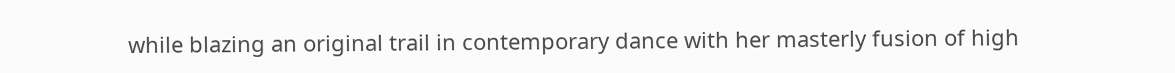while blazing an original trail in contemporary dance with her masterly fusion of high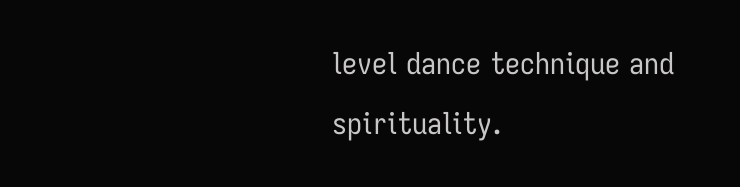level dance technique and spirituality.